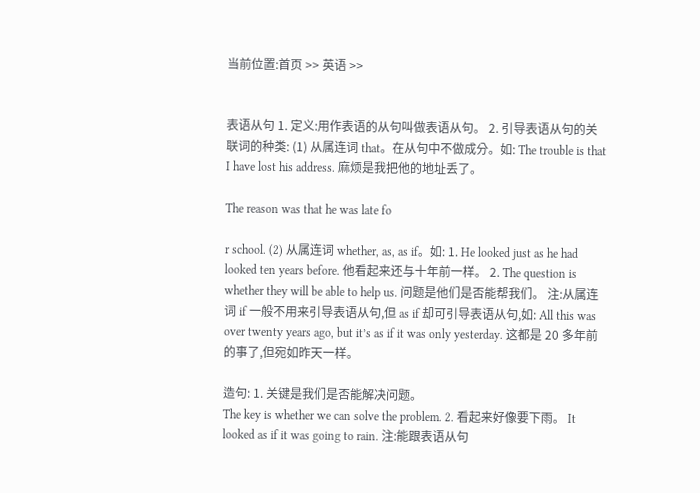当前位置:首页 >> 英语 >>


表语从句 1. 定义:用作表语的从句叫做表语从句。 2. 引导表语从句的关联词的种类: (1) 从属连词 that。在从句中不做成分。如: The trouble is that I have lost his address. 麻烦是我把他的地址丢了。

The reason was that he was late fo

r school. (2) 从属连词 whether, as, as if。如: 1. He looked just as he had looked ten years before. 他看起来还与十年前一样。 2. The question is whether they will be able to help us. 问题是他们是否能帮我们。 注:从属连词 if 一般不用来引导表语从句,但 as if 却可引导表语从句,如: All this was over twenty years ago, but it’s as if it was only yesterday. 这都是 20 多年前的事了,但宛如昨天一样。

造句: 1. 关键是我们是否能解决问题。
The key is whether we can solve the problem. 2. 看起来好像要下雨。 It looked as if it was going to rain. 注:能跟表语从句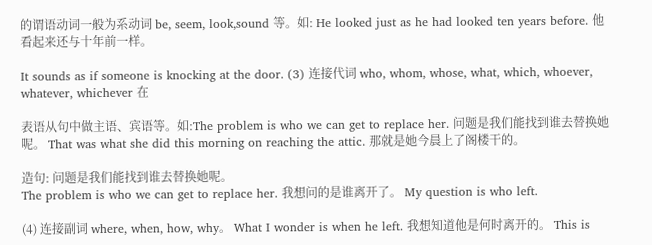的谓语动词一般为系动词 be, seem, look,sound 等。如: He looked just as he had looked ten years before. 他看起来还与十年前一样。

It sounds as if someone is knocking at the door. (3) 连接代词 who, whom, whose, what, which, whoever, whatever, whichever 在

表语从句中做主语、宾语等。如:The problem is who we can get to replace her. 问题是我们能找到谁去替换她呢。 That was what she did this morning on reaching the attic. 那就是她今晨上了阁楼干的。

造句: 问题是我们能找到谁去替换她呢。
The problem is who we can get to replace her. 我想问的是谁离开了。 My question is who left.

(4) 连接副词 where, when, how, why。 What I wonder is when he left. 我想知道他是何时离开的。 This is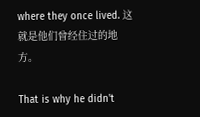where they once lived. 这就是他们曾经住过的地方。

That is why he didn't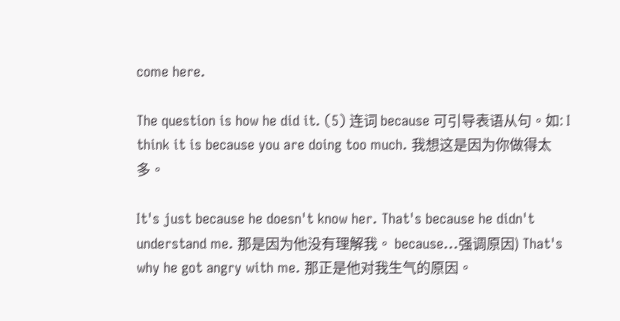come here.

The question is how he did it. (5) 连词 because 可引导表语从句。如: I think it is because you are doing too much. 我想这是因为你做得太多。

It's just because he doesn't know her. That's because he didn't understand me. 那是因为他没有理解我。 because...强调原因) That's why he got angry with me. 那正是他对我生气的原因。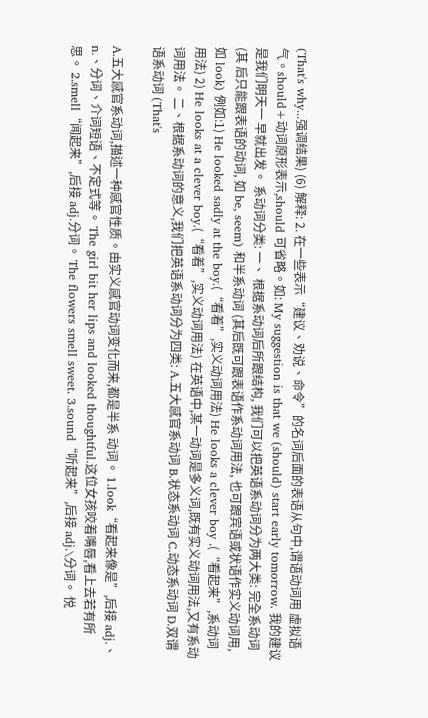(That's why...强调结果) (6) 解释: 2. 在一些表示“建议、劝说、命令”的名词后面的表语从句中,谓语动词用 虚拟语气。should+动词原形表示,should 可省略。如: My suggestion is that we (should) start early tomorrow. 我的建议是我们明天一 早就出发。 系动词分类: 一、 根据系动词后所跟结构, 我们可以把英语系动词分为两大类: 完全系动词 (其 后只能跟表语的动词, 如 be, seem) 和半系动词 (其后既可跟表语作系动词用法, 也可跟宾语或状语作实义动词用,如 look) 例如:1) He looked sadly at the boy.(“看着”,实义动词用法) He looks a clever boy .(“看起来”,系动词用法) 2) He looks at a clever boy.(“看着”,实义动词用法) 在英语中,某一动词是多义词,既有实义动词用法,又有系动词用法。 二、根据系动词的意义,我们把英语系动词分为四类: A.五大感官系动词 B.状态系动词 C.动态系动词 D.双谓语系动词 (That's

A.五大感官系动词,描述一种感官性质。由实义感官动词变化而来,都是半系 动词。 1.look“看起来像是”,后接 adj.、n.、分词、介词短语、不定式等。 The girl bit her lips and looked thoughtful.这位女孩咬着嘴唇,看上去若有所 思。 2.smell“闻起来”,后接 adj.分词。 The flowers smell sweet. 3.sound“听起来”,后接 adj.\分词。 悦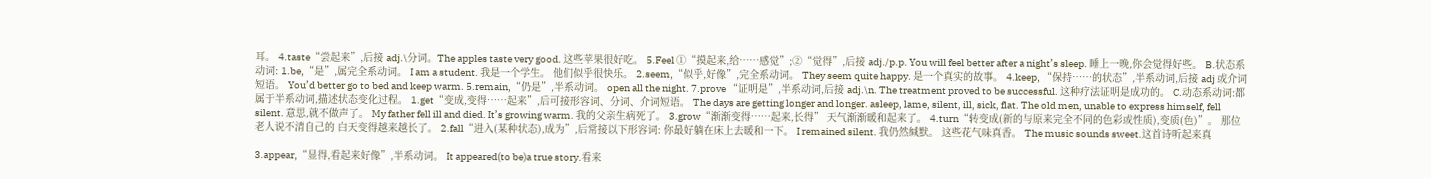耳。 4.taste“尝起来”,后接 adj.\分词。The apples taste very good. 这些苹果很好吃。 5.Feel ①“摸起来,给……感觉”;②“觉得”,后接 adj./p.p. You will feel better after a night’s sleep. 睡上一晚,你会觉得好些。 B.状态系动词: 1.be,“是”,属完全系动词。 I am a student. 我是一个学生。 他们似乎很快乐。 2.seem,“似乎,好像”,完全系动词。 They seem quite happy. 是一个真实的故事。 4.keep, “保持……的状态”,半系动词,后接 adj 或介词短语。 You’d better go to bed and keep warm. 5.remain,“仍是”,半系动词。 open all the night. 7.prove “证明是”,半系动词,后接 adj.\n. The treatment proved to be successful. 这种疗法证明是成功的。 C.动态系动词:都属于半系动词,描述状态变化过程。 1.get“变成,变得……起来”,后可接形容词、分词、介词短语。 The days are getting longer and longer. asleep, lame, silent, ill, sick, flat. The old men, unable to express himself, fell silent. 意思,就不做声了。 My father fell ill and died. It’s growing warm. 我的父亲生病死了。 3.grow“渐渐变得……起来,长得” 天气渐渐暖和起来了。 4.turn“转变成(新的与原来完全不同的色彩或性质),变质(色)”。 那位老人说不清自己的 白天变得越来越长了。 2.fall“进入(某种状态),成为”,后常接以下形容词: 你最好躺在床上去暖和一下。 I remained silent. 我仍然缄默。 这些花气味真香。 The music sounds sweet.这首诗听起来真

3.appear,“显得,看起来好像”,半系动词。 It appeared(to be)a true story.看来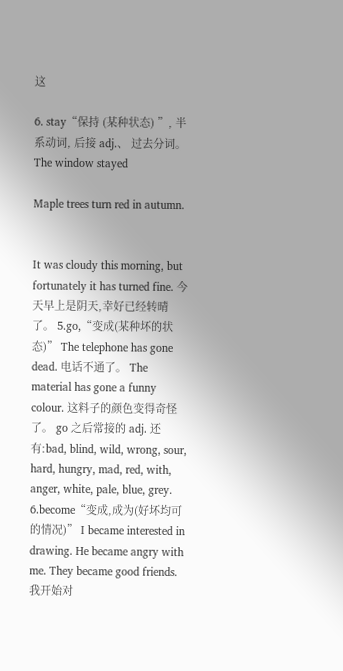这

6. stay“保持 (某种状态) ”, 半系动词, 后接 adj.、 过去分词。 The window stayed

Maple trees turn red in autumn.


It was cloudy this morning, but fortunately it has turned fine. 今天早上是阴天,幸好已经转晴了。 5.go,“变成(某种坏的状态)” The telephone has gone dead. 电话不通了。 The material has gone a funny colour. 这料子的颜色变得奇怪了。 go 之后常接的 adj. 还有:bad, blind, wild, wrong, sour, hard, hungry, mad, red, with, anger, white, pale, blue, grey. 6.become“变成,成为(好坏均可的情况)” I became interested in drawing. He became angry with me. They became good friends. 我开始对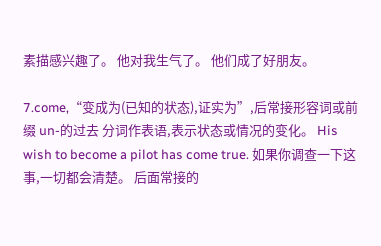素描感兴趣了。 他对我生气了。 他们成了好朋友。

7.come,“变成为(已知的状态),证实为”,后常接形容词或前缀 un-的过去 分词作表语,表示状态或情况的变化。 His wish to become a pilot has come true. 如果你调查一下这事,一切都会清楚。 后面常接的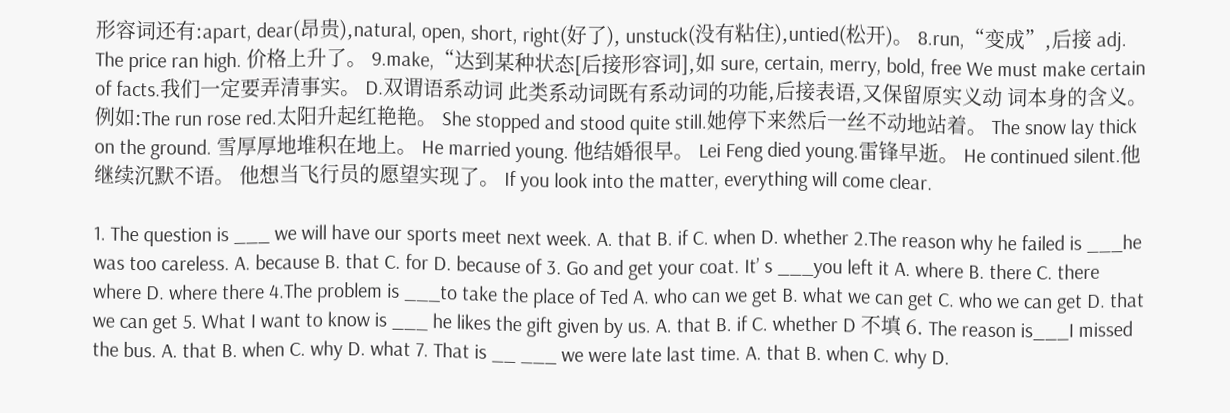形容词还有:apart, dear(昂贵),natural, open, short, right(好了), unstuck(没有粘住),untied(松开)。 8.run,“变成”,后接 adj. The price ran high. 价格上升了。 9.make,“达到某种状态[后接形容词],如 sure, certain, merry, bold, free We must make certain of facts.我们一定要弄清事实。 D.双谓语系动词 此类系动词既有系动词的功能,后接表语,又保留原实义动 词本身的含义。 例如:The run rose red.太阳升起红艳艳。 She stopped and stood quite still.她停下来然后一丝不动地站着。 The snow lay thick on the ground. 雪厚厚地堆积在地上。 He married young. 他结婚很早。 Lei Feng died young.雷锋早逝。 He continued silent.他继续沉默不语。 他想当飞行员的愿望实现了。 If you look into the matter, everything will come clear.

1. The question is ___ we will have our sports meet next week. A. that B. if C. when D. whether 2.The reason why he failed is ___he was too careless. A. because B. that C. for D. because of 3. Go and get your coat. It’ s ___you left it A. where B. there C. there where D. where there 4.The problem is ___to take the place of Ted A. who can we get B. what we can get C. who we can get D. that we can get 5. What I want to know is ___ he likes the gift given by us. A. that B. if C. whether D 不填 6. The reason is___I missed the bus. A. that B. when C. why D. what 7. That is __ ___ we were late last time. A. that B. when C. why D.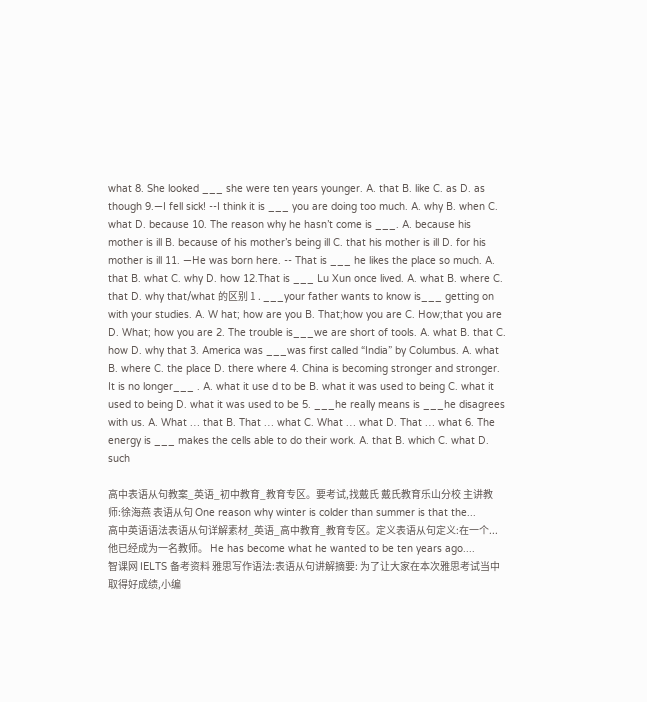what 8. She looked ___ she were ten years younger. A. that B. like C. as D. as though 9.—I fell sick! --I think it is ___ you are doing too much. A. why B. when C. what D. because 10. The reason why he hasn’t come is ___. A. because his mother is ill B. because of his mother’s being ill C. that his mother is ill D. for his mother is ill 11. —He was born here. -- That is ___ he likes the place so much. A. that B. what C. why D. how 12.That is ___ Lu Xun once lived. A. what B. where C. that D. why that/what 的区别 1 . ___your father wants to know is___ getting on with your studies. A. W hat; how are you B. That;how you are C. How;that you are D. What; how you are 2. The trouble is___we are short of tools. A. what B. that C. how D. why that 3. America was ___was first called “India” by Columbus. A. what B. where C. the place D. there where 4. China is becoming stronger and stronger. It is no longer___ . A. what it use d to be B. what it was used to being C. what it used to being D. what it was used to be 5. ___he really means is ___he disagrees with us. A. What … that B. That … what C. What … what D. That … what 6. The energy is ___ makes the cells able to do their work. A. that B. which C. what D. such

高中表语从句教案_英语_初中教育_教育专区。要考试,找戴氏 戴氏教育乐山分校 主讲教师:徐海燕 表语从句 One reason why winter is colder than summer is that the...
高中英语语法表语从句详解素材_英语_高中教育_教育专区。定义表语从句定义:在一个...他已经成为一名教师。 He has become what he wanted to be ten years ago....
智课网 IELTS 备考资料 雅思写作语法:表语从句讲解摘要: 为了让大家在本次雅思考试当中取得好成绩,小编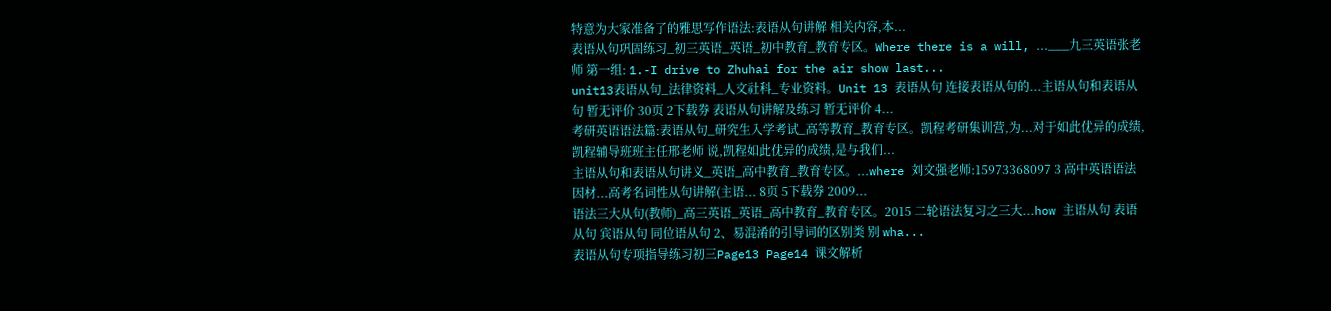特意为大家准备了的雅思写作语法:表语从句讲解 相关内容,本...
表语从句巩固练习_初三英语_英语_初中教育_教育专区。Where there is a will, ...___九三英语张老师 第一组: 1.-I drive to Zhuhai for the air show last...
unit13表语从句_法律资料_人文社科_专业资料。Unit 13 表语从句 连接表语从句的...主语从句和表语从句 暂无评价 30页 2下载券 表语从句讲解及练习 暂无评价 4...
考研英语语法篇:表语从句_研究生入学考试_高等教育_教育专区。凯程考研集训营,为...对于如此优异的成绩,凯程辅导班班主任邢老师 说,凯程如此优异的成绩,是与我们...
主语从句和表语从句讲义_英语_高中教育_教育专区。...where 刘文强老师:15973368097 3 高中英语语法 因材...高考名词性从句讲解(主语... 8页 5下载券 2009...
语法三大从句(教师)_高三英语_英语_高中教育_教育专区。2015 二轮语法复习之三大...how 主语从句 表语从句 宾语从句 同位语从句 2、易混淆的引导词的区别类 别 wha...
表语从句专项指导练习初三Page13 Page14 课文解析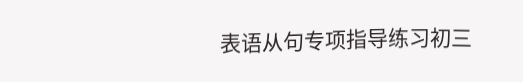表语从句专项指导练习初三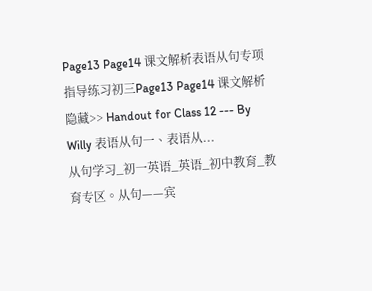Page13 Page14 课文解析表语从句专项指导练习初三Page13 Page14 课文解析隐藏>> Handout for Class 12 --- By Willy 表语从句一、表语从...
从句学习_初一英语_英语_初中教育_教育专区。从句——宾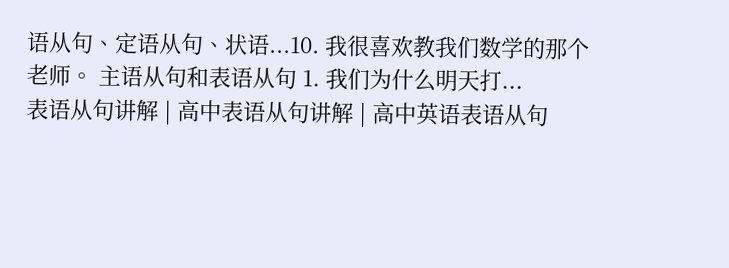语从句、定语从句、状语...10. 我很喜欢教我们数学的那个老师。 主语从句和表语从句 1. 我们为什么明天打...
表语从句讲解 | 高中表语从句讲解 | 高中英语表语从句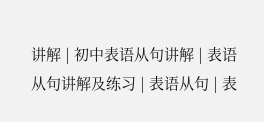讲解 | 初中表语从句讲解 | 表语从句讲解及练习 | 表语从句 | 表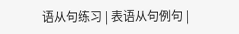语从句练习 | 表语从句例句 |